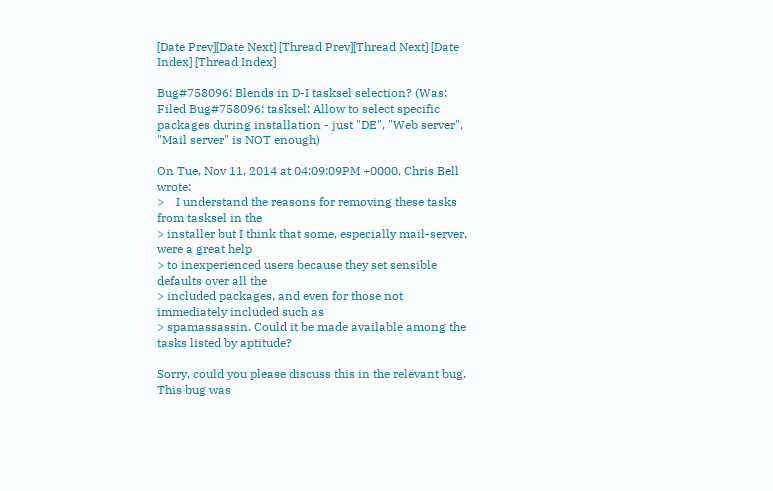[Date Prev][Date Next] [Thread Prev][Thread Next] [Date Index] [Thread Index]

Bug#758096: Blends in D-I tasksel selection? (Was: Filed Bug#758096: tasksel: Allow to select specific packages during installation - just "DE", "Web server", "Mail server" is NOT enough)

On Tue, Nov 11, 2014 at 04:09:09PM +0000, Chris Bell wrote:
>    I understand the reasons for removing these tasks from tasksel in the
> installer but I think that some, especially mail-server, were a great help
> to inexperienced users because they set sensible defaults over all the
> included packages, and even for those not immediately included such as
> spamassassin. Could it be made available among the tasks listed by aptitude?

Sorry, could you please discuss this in the relevant bug.  This bug was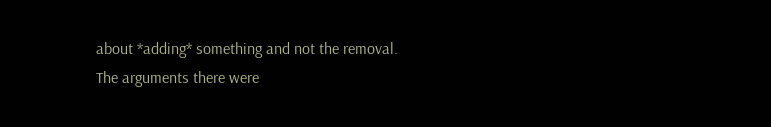about *adding* something and not the removal.  The arguments there were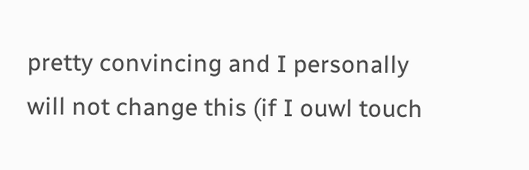pretty convincing and I personally will not change this (if I ouwl touch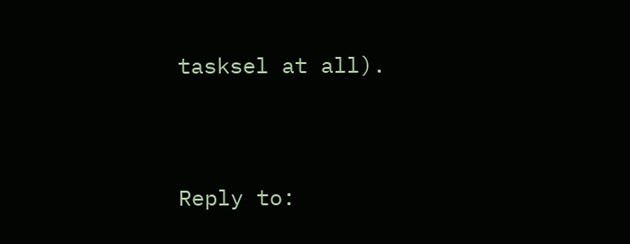tasksel at all).




Reply to: